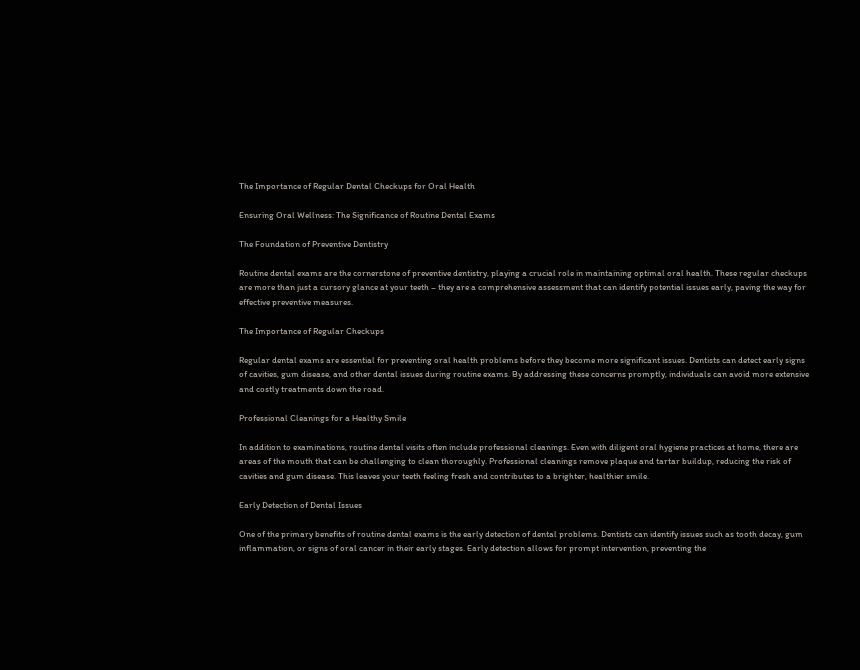The Importance of Regular Dental Checkups for Oral Health

Ensuring Oral Wellness: The Significance of Routine Dental Exams

The Foundation of Preventive Dentistry

Routine dental exams are the cornerstone of preventive dentistry, playing a crucial role in maintaining optimal oral health. These regular checkups are more than just a cursory glance at your teeth – they are a comprehensive assessment that can identify potential issues early, paving the way for effective preventive measures.

The Importance of Regular Checkups

Regular dental exams are essential for preventing oral health problems before they become more significant issues. Dentists can detect early signs of cavities, gum disease, and other dental issues during routine exams. By addressing these concerns promptly, individuals can avoid more extensive and costly treatments down the road.

Professional Cleanings for a Healthy Smile

In addition to examinations, routine dental visits often include professional cleanings. Even with diligent oral hygiene practices at home, there are areas of the mouth that can be challenging to clean thoroughly. Professional cleanings remove plaque and tartar buildup, reducing the risk of cavities and gum disease. This leaves your teeth feeling fresh and contributes to a brighter, healthier smile.

Early Detection of Dental Issues

One of the primary benefits of routine dental exams is the early detection of dental problems. Dentists can identify issues such as tooth decay, gum inflammation, or signs of oral cancer in their early stages. Early detection allows for prompt intervention, preventing the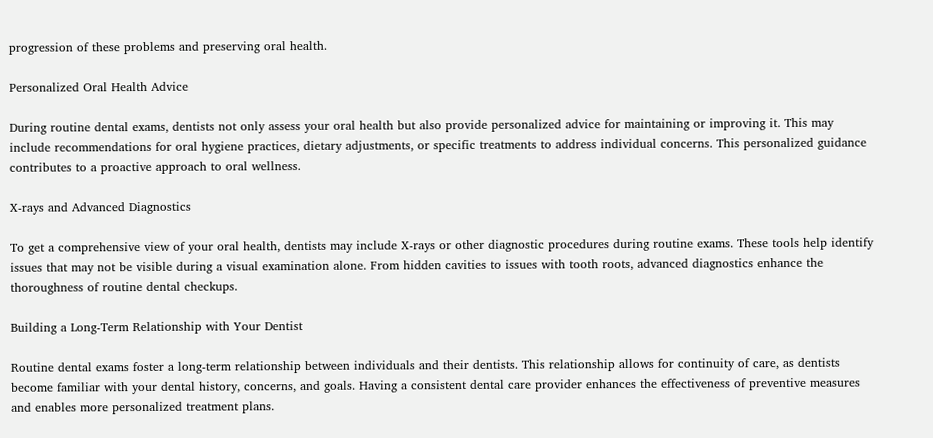progression of these problems and preserving oral health.

Personalized Oral Health Advice

During routine dental exams, dentists not only assess your oral health but also provide personalized advice for maintaining or improving it. This may include recommendations for oral hygiene practices, dietary adjustments, or specific treatments to address individual concerns. This personalized guidance contributes to a proactive approach to oral wellness.

X-rays and Advanced Diagnostics

To get a comprehensive view of your oral health, dentists may include X-rays or other diagnostic procedures during routine exams. These tools help identify issues that may not be visible during a visual examination alone. From hidden cavities to issues with tooth roots, advanced diagnostics enhance the thoroughness of routine dental checkups.

Building a Long-Term Relationship with Your Dentist

Routine dental exams foster a long-term relationship between individuals and their dentists. This relationship allows for continuity of care, as dentists become familiar with your dental history, concerns, and goals. Having a consistent dental care provider enhances the effectiveness of preventive measures and enables more personalized treatment plans.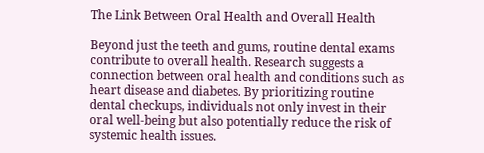The Link Between Oral Health and Overall Health

Beyond just the teeth and gums, routine dental exams contribute to overall health. Research suggests a connection between oral health and conditions such as heart disease and diabetes. By prioritizing routine dental checkups, individuals not only invest in their oral well-being but also potentially reduce the risk of systemic health issues.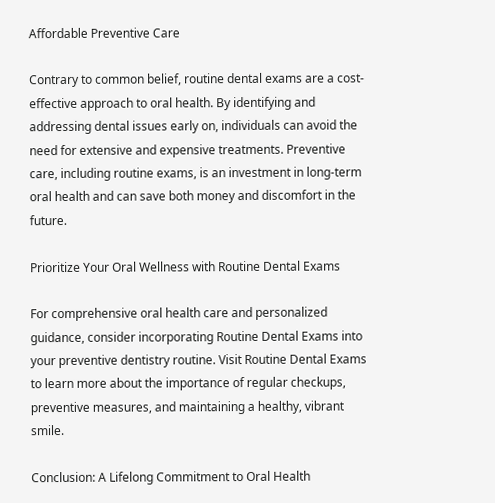Affordable Preventive Care

Contrary to common belief, routine dental exams are a cost-effective approach to oral health. By identifying and addressing dental issues early on, individuals can avoid the need for extensive and expensive treatments. Preventive care, including routine exams, is an investment in long-term oral health and can save both money and discomfort in the future.

Prioritize Your Oral Wellness with Routine Dental Exams

For comprehensive oral health care and personalized guidance, consider incorporating Routine Dental Exams into your preventive dentistry routine. Visit Routine Dental Exams to learn more about the importance of regular checkups, preventive measures, and maintaining a healthy, vibrant smile.

Conclusion: A Lifelong Commitment to Oral Health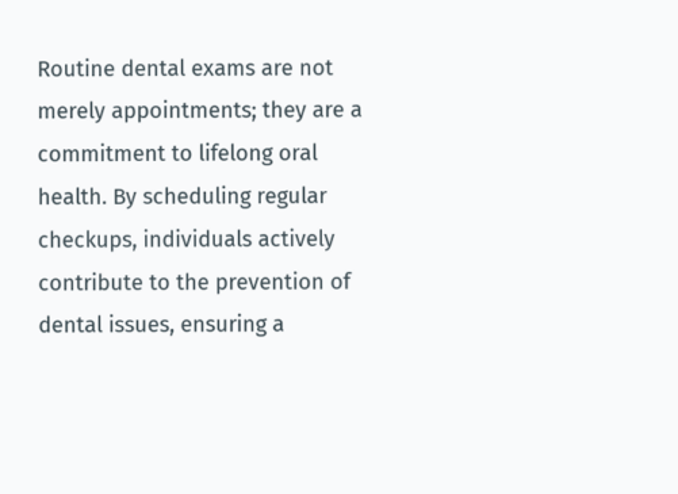Routine dental exams are not merely appointments; they are a commitment to lifelong oral health. By scheduling regular checkups, individuals actively contribute to the prevention of dental issues, ensuring a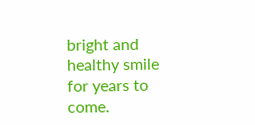bright and healthy smile for years to come.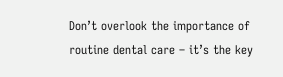Don’t overlook the importance of routine dental care – it’s the key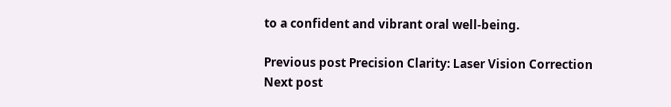to a confident and vibrant oral well-being.

Previous post Precision Clarity: Laser Vision Correction
Next post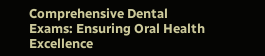Comprehensive Dental Exams: Ensuring Oral Health Excellence